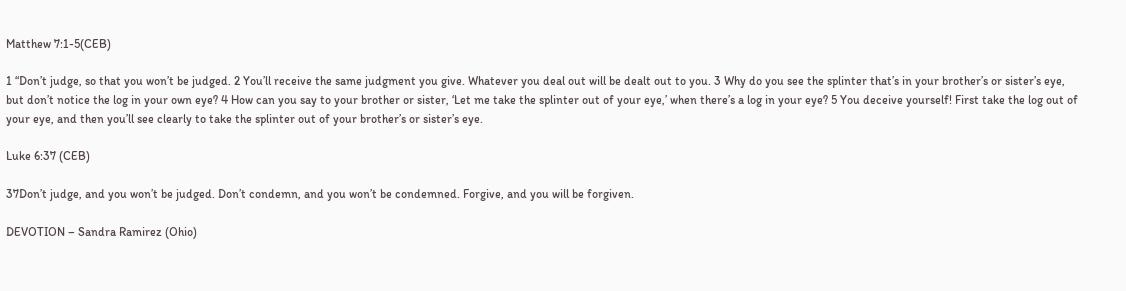Matthew 7:1-5(CEB)

1 “Don’t judge, so that you won’t be judged. 2 You’ll receive the same judgment you give. Whatever you deal out will be dealt out to you. 3 Why do you see the splinter that’s in your brother’s or sister’s eye, but don’t notice the log in your own eye? 4 How can you say to your brother or sister, ‘Let me take the splinter out of your eye,’ when there’s a log in your eye? 5 You deceive yourself! First take the log out of your eye, and then you’ll see clearly to take the splinter out of your brother’s or sister’s eye.

Luke 6:37 (CEB)

37Don’t judge, and you won’t be judged. Don’t condemn, and you won’t be condemned. Forgive, and you will be forgiven.

DEVOTION – Sandra Ramirez (Ohio)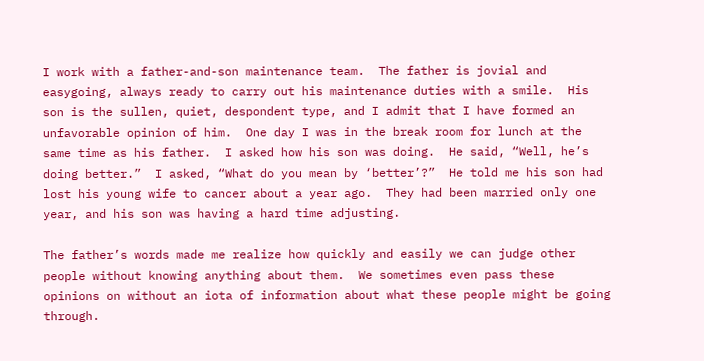I work with a father-and-son maintenance team.  The father is jovial and easygoing, always ready to carry out his maintenance duties with a smile.  His son is the sullen, quiet, despondent type, and I admit that I have formed an unfavorable opinion of him.  One day I was in the break room for lunch at the same time as his father.  I asked how his son was doing.  He said, “Well, he’s doing better.”  I asked, “What do you mean by ‘better’?”  He told me his son had lost his young wife to cancer about a year ago.  They had been married only one year, and his son was having a hard time adjusting.

The father’s words made me realize how quickly and easily we can judge other people without knowing anything about them.  We sometimes even pass these opinions on without an iota of information about what these people might be going through.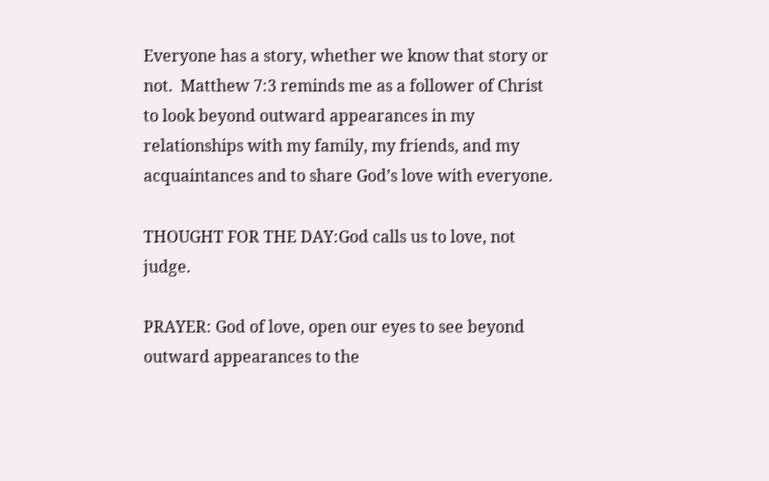Everyone has a story, whether we know that story or not.  Matthew 7:3 reminds me as a follower of Christ to look beyond outward appearances in my relationships with my family, my friends, and my acquaintances and to share God’s love with everyone.

THOUGHT FOR THE DAY:God calls us to love, not judge.

PRAYER: God of love, open our eyes to see beyond outward appearances to the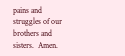pains and struggles of our brothers and sisters.  Amen.